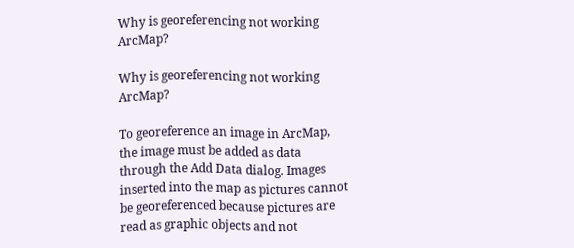Why is georeferencing not working ArcMap?

Why is georeferencing not working ArcMap?

To georeference an image in ArcMap, the image must be added as data through the Add Data dialog. Images inserted into the map as pictures cannot be georeferenced because pictures are read as graphic objects and not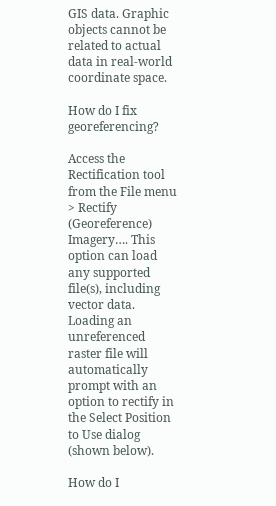GIS data. Graphic objects cannot be related to actual data in real-world coordinate space.

How do I fix georeferencing?

Access the Rectification tool from the File menu > Rectify (Georeference) Imagery…. This option can load any supported file(s), including vector data. Loading an unreferenced raster file will automatically prompt with an option to rectify in the Select Position to Use dialog (shown below).

How do I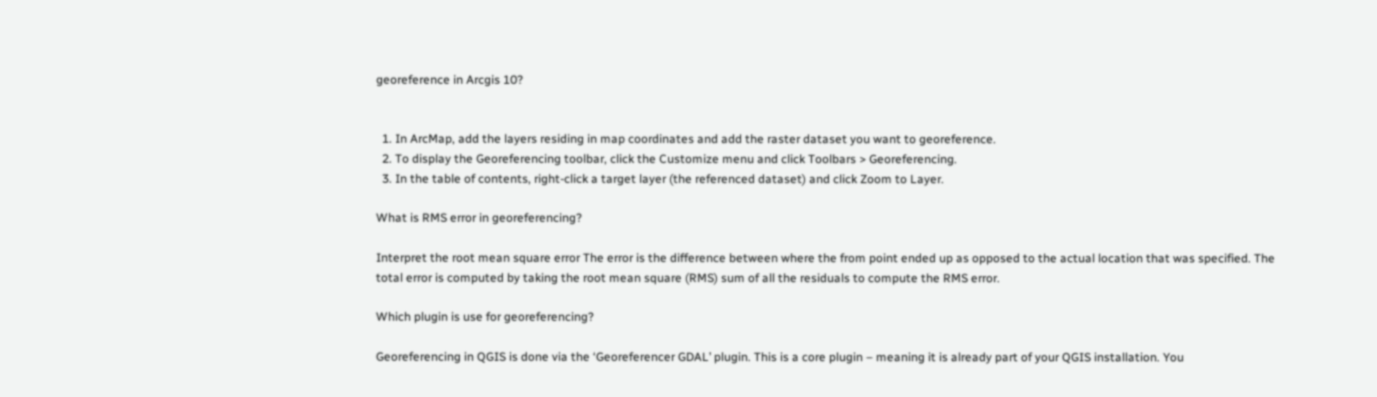georeference in Arcgis 10?


  1. In ArcMap, add the layers residing in map coordinates and add the raster dataset you want to georeference.
  2. To display the Georeferencing toolbar, click the Customize menu and click Toolbars > Georeferencing.
  3. In the table of contents, right-click a target layer (the referenced dataset) and click Zoom to Layer.

What is RMS error in georeferencing?

Interpret the root mean square error The error is the difference between where the from point ended up as opposed to the actual location that was specified. The total error is computed by taking the root mean square (RMS) sum of all the residuals to compute the RMS error.

Which plugin is use for georeferencing?

Georeferencing in QGIS is done via the ‘Georeferencer GDAL’ plugin. This is a core plugin – meaning it is already part of your QGIS installation. You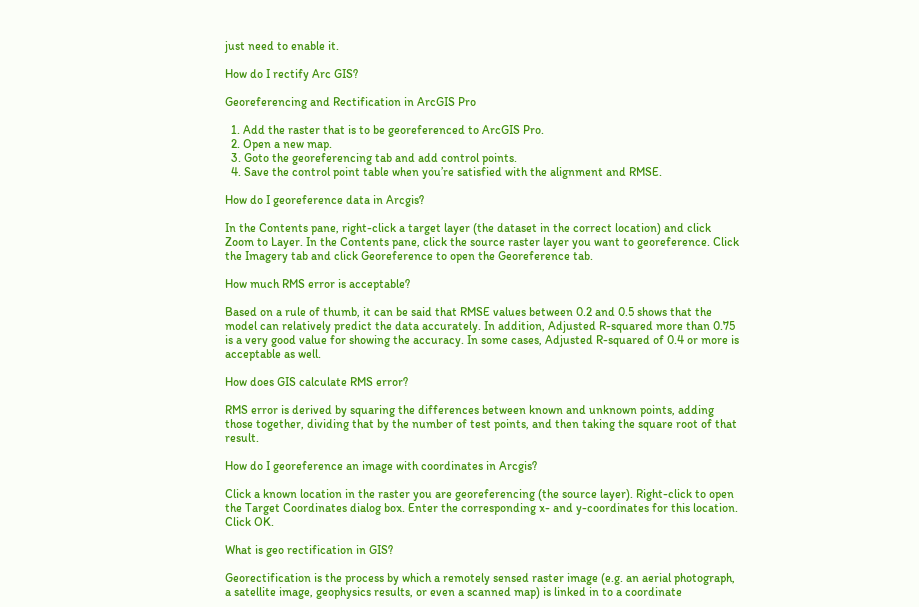just need to enable it.

How do I rectify Arc GIS?

Georeferencing and Rectification in ArcGIS Pro

  1. Add the raster that is to be georeferenced to ArcGIS Pro.
  2. Open a new map.
  3. Goto the georeferencing tab and add control points.
  4. Save the control point table when you’re satisfied with the alignment and RMSE.

How do I georeference data in Arcgis?

In the Contents pane, right-click a target layer (the dataset in the correct location) and click Zoom to Layer. In the Contents pane, click the source raster layer you want to georeference. Click the Imagery tab and click Georeference to open the Georeference tab.

How much RMS error is acceptable?

Based on a rule of thumb, it can be said that RMSE values between 0.2 and 0.5 shows that the model can relatively predict the data accurately. In addition, Adjusted R-squared more than 0.75 is a very good value for showing the accuracy. In some cases, Adjusted R-squared of 0.4 or more is acceptable as well.

How does GIS calculate RMS error?

RMS error is derived by squaring the differences between known and unknown points, adding those together, dividing that by the number of test points, and then taking the square root of that result.

How do I georeference an image with coordinates in Arcgis?

Click a known location in the raster you are georeferencing (the source layer). Right-click to open the Target Coordinates dialog box. Enter the corresponding x- and y-coordinates for this location. Click OK.

What is geo rectification in GIS?

Georectification is the process by which a remotely sensed raster image (e.g. an aerial photograph, a satellite image, geophysics results, or even a scanned map) is linked in to a coordinate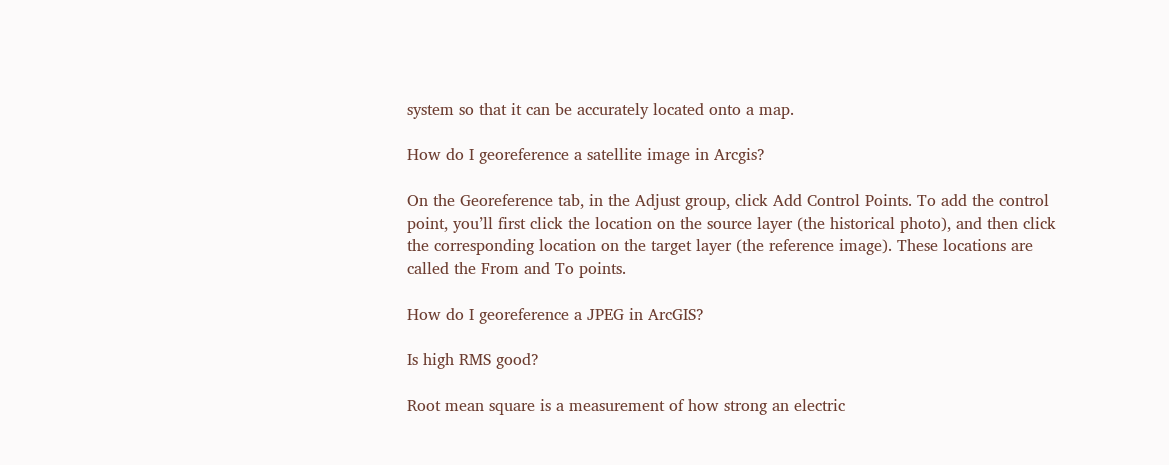system so that it can be accurately located onto a map.

How do I georeference a satellite image in Arcgis?

On the Georeference tab, in the Adjust group, click Add Control Points. To add the control point, you’ll first click the location on the source layer (the historical photo), and then click the corresponding location on the target layer (the reference image). These locations are called the From and To points.

How do I georeference a JPEG in ArcGIS?

Is high RMS good?

Root mean square is a measurement of how strong an electric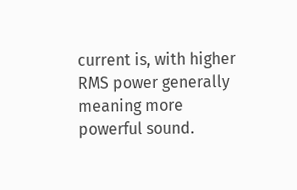current is, with higher RMS power generally meaning more powerful sound.